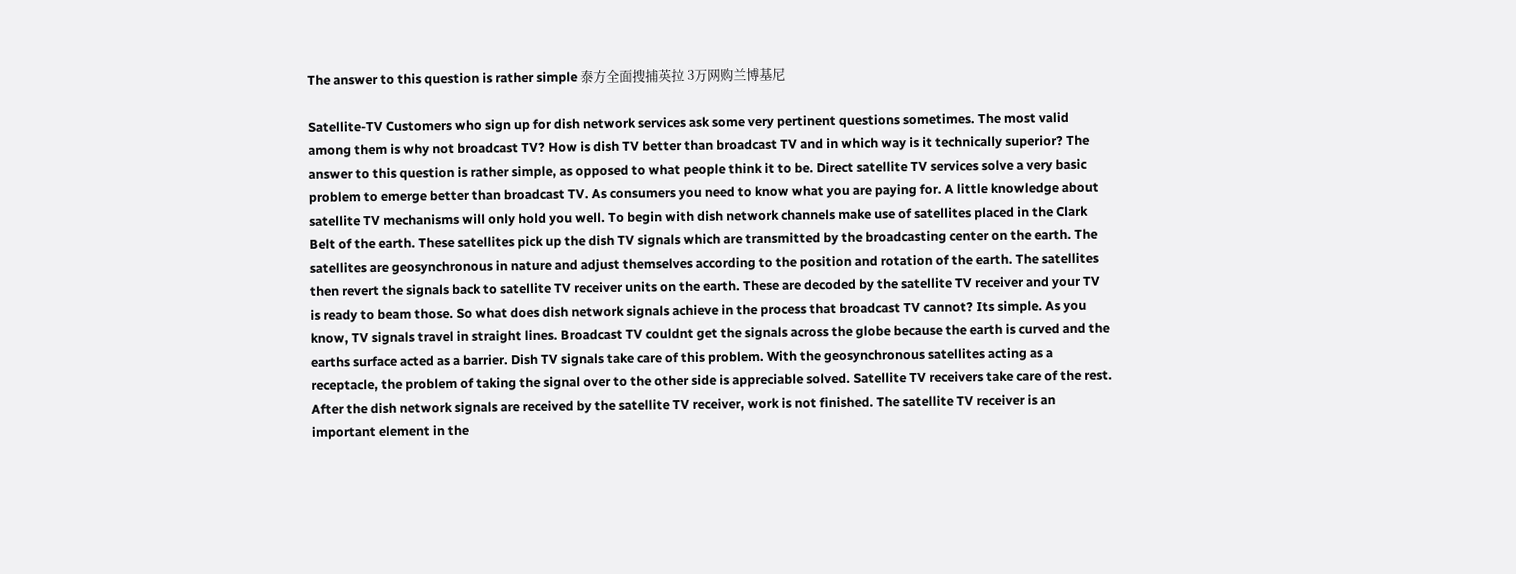The answer to this question is rather simple 泰方全面搜捕英拉 3万网购兰博基尼

Satellite-TV Customers who sign up for dish network services ask some very pertinent questions sometimes. The most valid among them is why not broadcast TV? How is dish TV better than broadcast TV and in which way is it technically superior? The answer to this question is rather simple, as opposed to what people think it to be. Direct satellite TV services solve a very basic problem to emerge better than broadcast TV. As consumers you need to know what you are paying for. A little knowledge about satellite TV mechanisms will only hold you well. To begin with dish network channels make use of satellites placed in the Clark Belt of the earth. These satellites pick up the dish TV signals which are transmitted by the broadcasting center on the earth. The satellites are geosynchronous in nature and adjust themselves according to the position and rotation of the earth. The satellites then revert the signals back to satellite TV receiver units on the earth. These are decoded by the satellite TV receiver and your TV is ready to beam those. So what does dish network signals achieve in the process that broadcast TV cannot? Its simple. As you know, TV signals travel in straight lines. Broadcast TV couldnt get the signals across the globe because the earth is curved and the earths surface acted as a barrier. Dish TV signals take care of this problem. With the geosynchronous satellites acting as a receptacle, the problem of taking the signal over to the other side is appreciable solved. Satellite TV receivers take care of the rest. After the dish network signals are received by the satellite TV receiver, work is not finished. The satellite TV receiver is an important element in the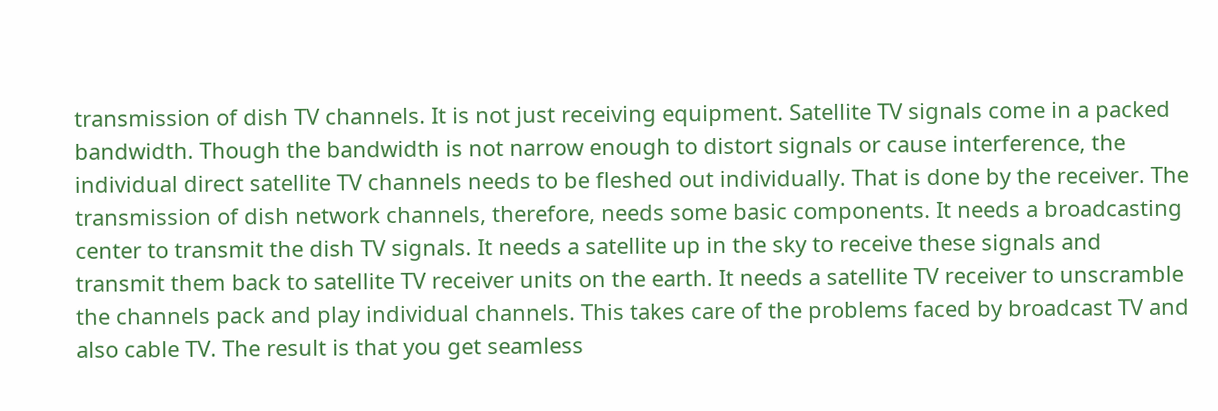transmission of dish TV channels. It is not just receiving equipment. Satellite TV signals come in a packed bandwidth. Though the bandwidth is not narrow enough to distort signals or cause interference, the individual direct satellite TV channels needs to be fleshed out individually. That is done by the receiver. The transmission of dish network channels, therefore, needs some basic components. It needs a broadcasting center to transmit the dish TV signals. It needs a satellite up in the sky to receive these signals and transmit them back to satellite TV receiver units on the earth. It needs a satellite TV receiver to unscramble the channels pack and play individual channels. This takes care of the problems faced by broadcast TV and also cable TV. The result is that you get seamless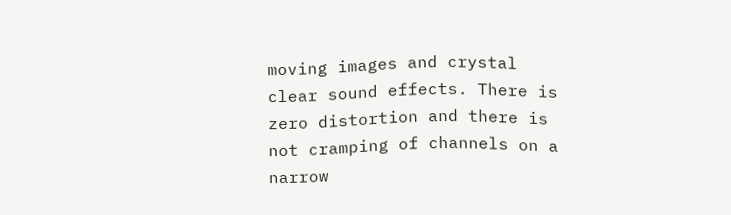moving images and crystal clear sound effects. There is zero distortion and there is not cramping of channels on a narrow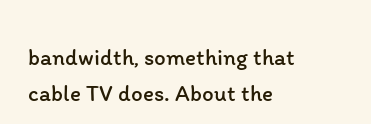bandwidth, something that cable TV does. About the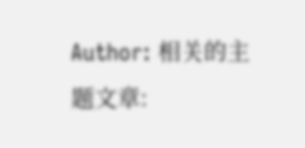Author: 相关的主题文章: